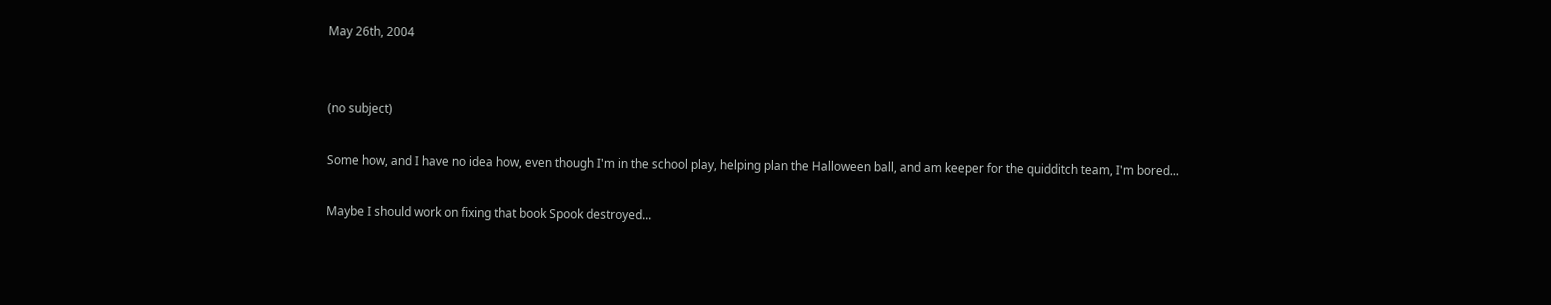May 26th, 2004


(no subject)

Some how, and I have no idea how, even though I'm in the school play, helping plan the Halloween ball, and am keeper for the quidditch team, I'm bored...

Maybe I should work on fixing that book Spook destroyed...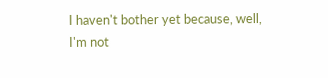I haven't bother yet because, well, I'm not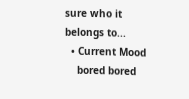sure who it belongs to...
  • Current Mood
    bored bored